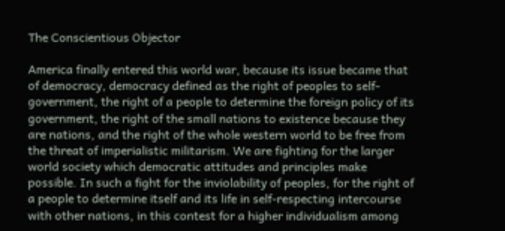The Conscientious Objector

America finally entered this world war, because its issue became that of democracy, democracy defined as the right of peoples to self-government, the right of a people to determine the foreign policy of its government, the right of the small nations to existence because they are nations, and the right of the whole western world to be free from the threat of imperialistic militarism. We are fighting for the larger world society which democratic attitudes and principles make possible. In such a fight for the inviolability of peoples, for the right of a people to determine itself and its life in self-respecting intercourse with other nations, in this contest for a higher individualism among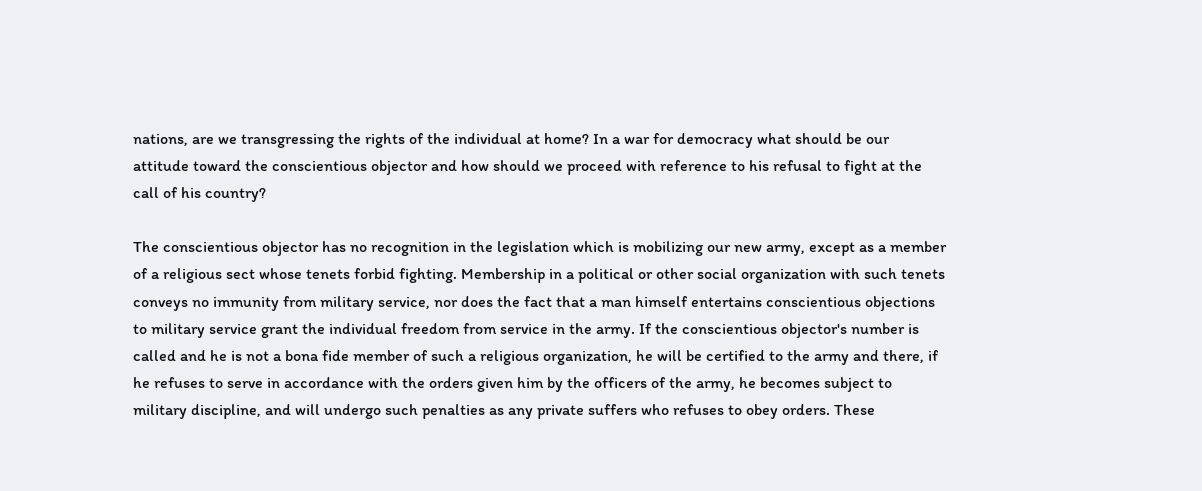nations, are we transgressing the rights of the individual at home? In a war for democracy what should be our attitude toward the conscientious objector and how should we proceed with reference to his refusal to fight at the call of his country?

The conscientious objector has no recognition in the legislation which is mobilizing our new army, except as a member of a religious sect whose tenets forbid fighting. Membership in a political or other social organization with such tenets conveys no immunity from military service, nor does the fact that a man himself entertains conscientious objections to military service grant the individual freedom from service in the army. If the conscientious objector's number is called and he is not a bona fide member of such a religious organization, he will be certified to the army and there, if he refuses to serve in accordance with the orders given him by the officers of the army, he becomes subject to military discipline, and will undergo such penalties as any private suffers who refuses to obey orders. These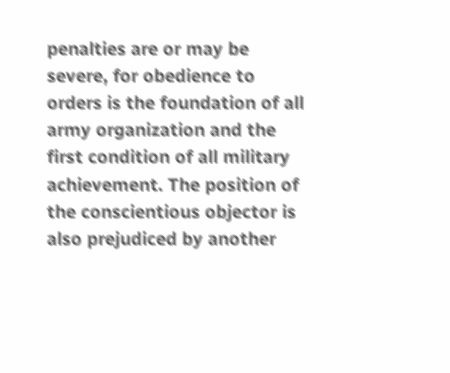penalties are or may be severe, for obedience to orders is the foundation of all army organization and the first condition of all military achievement. The position of the conscientious objector is also prejudiced by another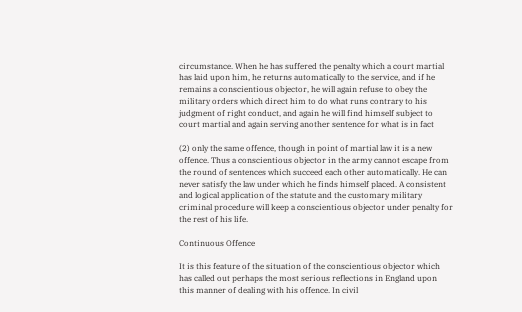circumstance. When he has suffered the penalty which a court martial has laid upon him, he returns automatically to the service, and if he remains a conscientious objector, he will again refuse to obey the military orders which direct him to do what runs contrary to his judgment of right conduct, and again he will find himself subject to court martial and again serving another sentence for what is in fact

(2) only the same offence, though in point of martial law it is a new offence. Thus a conscientious objector in the army cannot escape from the round of sentences which succeed each other automatically. He can never satisfy the law under which he finds himself placed. A consistent and logical application of the statute and the customary military criminal procedure will keep a conscientious objector under penalty for the rest of his life.

Continuous Offence

It is this feature of the situation of the conscientious objector which has called out perhaps the most serious reflections in England upon this manner of dealing with his offence. In civil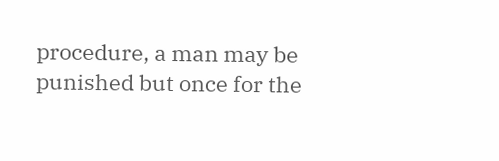procedure, a man may be punished but once for the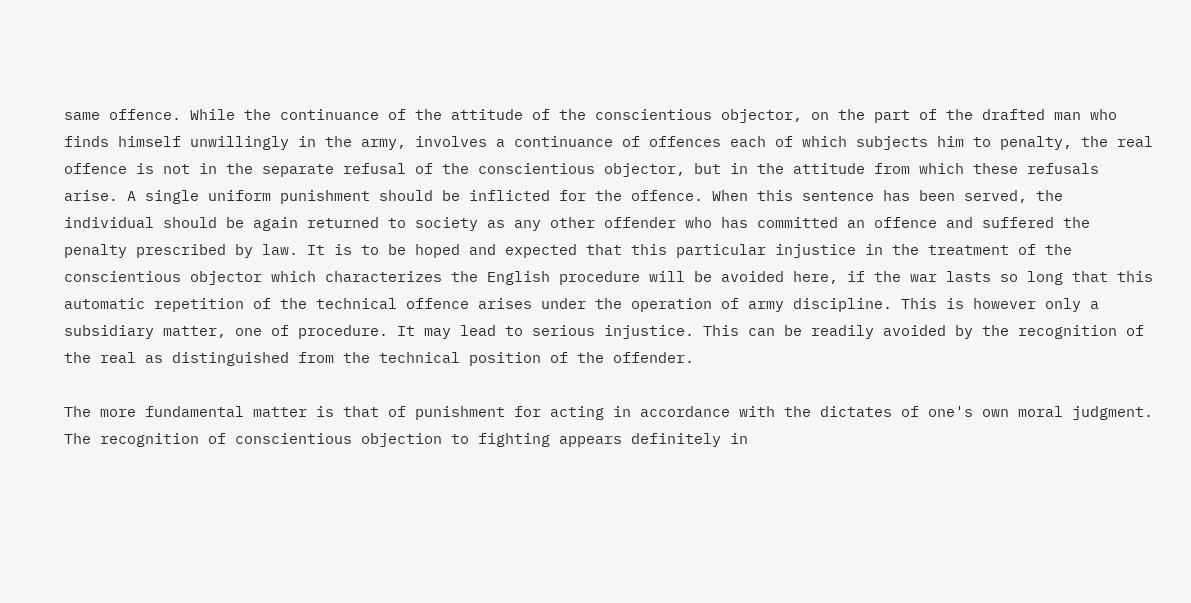same offence. While the continuance of the attitude of the conscientious objector, on the part of the drafted man who finds himself unwillingly in the army, involves a continuance of offences each of which subjects him to penalty, the real offence is not in the separate refusal of the conscientious objector, but in the attitude from which these refusals arise. A single uniform punishment should be inflicted for the offence. When this sentence has been served, the individual should be again returned to society as any other offender who has committed an offence and suffered the penalty prescribed by law. It is to be hoped and expected that this particular injustice in the treatment of the conscientious objector which characterizes the English procedure will be avoided here, if the war lasts so long that this automatic repetition of the technical offence arises under the operation of army discipline. This is however only a subsidiary matter, one of procedure. It may lead to serious injustice. This can be readily avoided by the recognition of the real as distinguished from the technical position of the offender.

The more fundamental matter is that of punishment for acting in accordance with the dictates of one's own moral judgment. The recognition of conscientious objection to fighting appears definitely in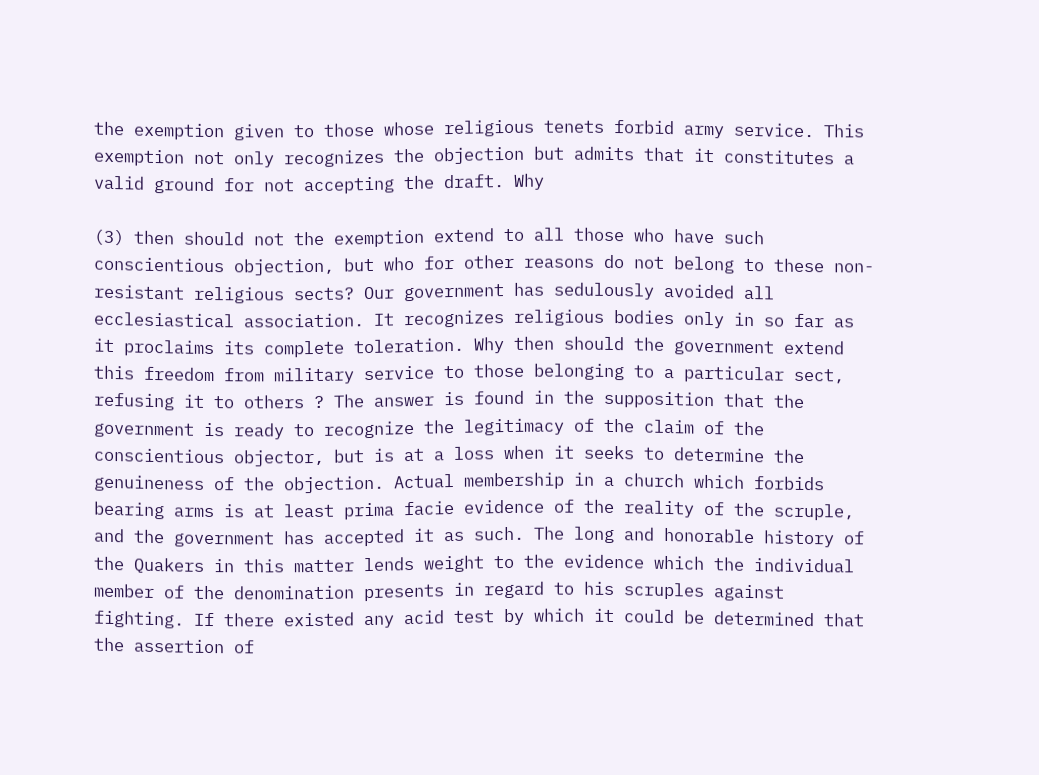the exemption given to those whose religious tenets forbid army service. This exemption not only recognizes the objection but admits that it constitutes a valid ground for not accepting the draft. Why

(3) then should not the exemption extend to all those who have such conscientious objection, but who for other reasons do not belong to these non-resistant religious sects? Our government has sedulously avoided all ecclesiastical association. It recognizes religious bodies only in so far as it proclaims its complete toleration. Why then should the government extend this freedom from military service to those belonging to a particular sect, refusing it to others ? The answer is found in the supposition that the government is ready to recognize the legitimacy of the claim of the conscientious objector, but is at a loss when it seeks to determine the genuineness of the objection. Actual membership in a church which forbids bearing arms is at least prima facie evidence of the reality of the scruple, and the government has accepted it as such. The long and honorable history of the Quakers in this matter lends weight to the evidence which the individual member of the denomination presents in regard to his scruples against fighting. If there existed any acid test by which it could be determined that the assertion of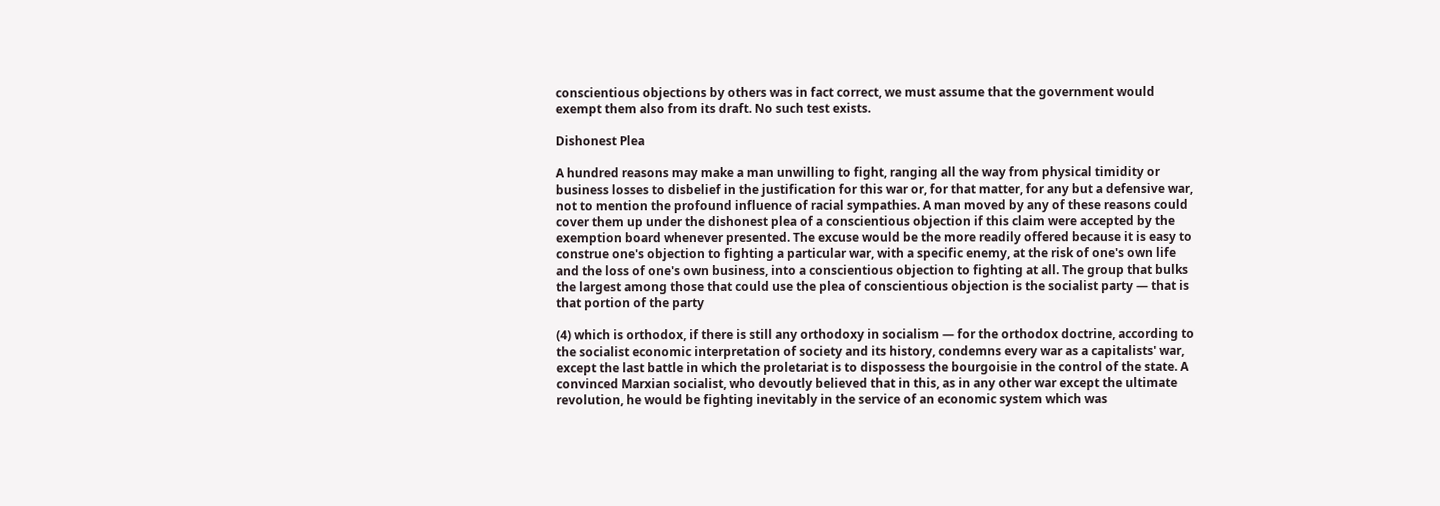conscientious objections by others was in fact correct, we must assume that the government would exempt them also from its draft. No such test exists.

Dishonest Plea

A hundred reasons may make a man unwilling to fight, ranging all the way from physical timidity or business losses to disbelief in the justification for this war or, for that matter, for any but a defensive war, not to mention the profound influence of racial sympathies. A man moved by any of these reasons could cover them up under the dishonest plea of a conscientious objection if this claim were accepted by the exemption board whenever presented. The excuse would be the more readily offered because it is easy to construe one's objection to fighting a particular war, with a specific enemy, at the risk of one's own life and the loss of one's own business, into a conscientious objection to fighting at all. The group that bulks the largest among those that could use the plea of conscientious objection is the socialist party — that is that portion of the party

(4) which is orthodox, if there is still any orthodoxy in socialism — for the orthodox doctrine, according to the socialist economic interpretation of society and its history, condemns every war as a capitalists' war, except the last battle in which the proletariat is to dispossess the bourgoisie in the control of the state. A convinced Marxian socialist, who devoutly believed that in this, as in any other war except the ultimate revolution, he would be fighting inevitably in the service of an economic system which was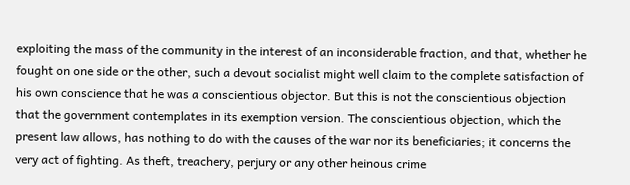exploiting the mass of the community in the interest of an inconsiderable fraction, and that, whether he fought on one side or the other, such a devout socialist might well claim to the complete satisfaction of his own conscience that he was a conscientious objector. But this is not the conscientious objection that the government contemplates in its exemption version. The conscientious objection, which the present law allows, has nothing to do with the causes of the war nor its beneficiaries; it concerns the very act of fighting. As theft, treachery, perjury or any other heinous crime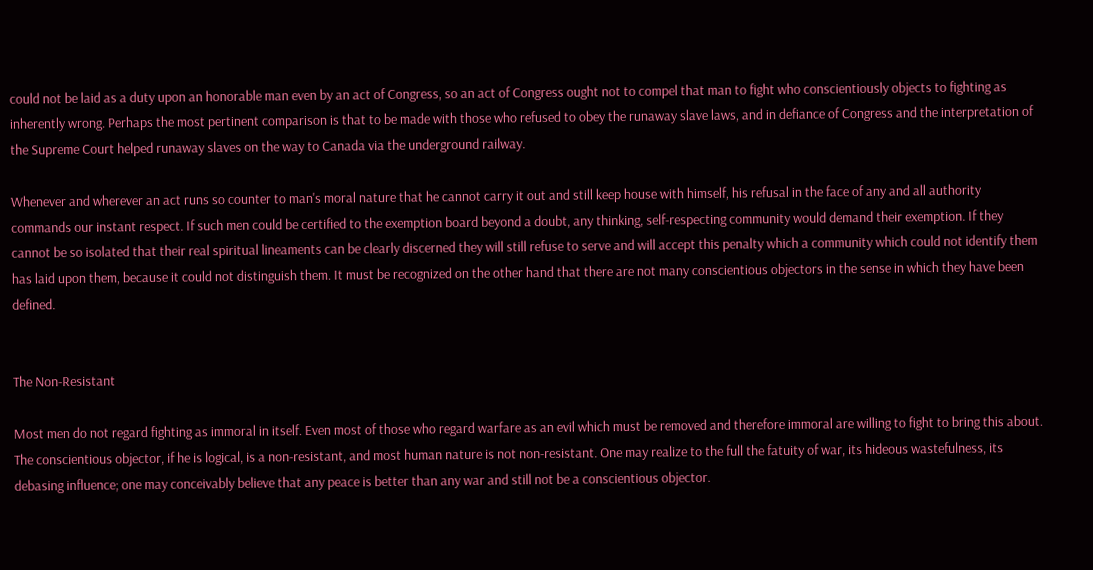could not be laid as a duty upon an honorable man even by an act of Congress, so an act of Congress ought not to compel that man to fight who conscientiously objects to fighting as inherently wrong. Perhaps the most pertinent comparison is that to be made with those who refused to obey the runaway slave laws, and in defiance of Congress and the interpretation of the Supreme Court helped runaway slaves on the way to Canada via the underground railway.

Whenever and wherever an act runs so counter to man's moral nature that he cannot carry it out and still keep house with himself, his refusal in the face of any and all authority commands our instant respect. If such men could be certified to the exemption board beyond a doubt, any thinking, self-respecting community would demand their exemption. If they cannot be so isolated that their real spiritual lineaments can be clearly discerned they will still refuse to serve and will accept this penalty which a community which could not identify them has laid upon them, because it could not distinguish them. It must be recognized on the other hand that there are not many conscientious objectors in the sense in which they have been defined.


The Non-Resistant

Most men do not regard fighting as immoral in itself. Even most of those who regard warfare as an evil which must be removed and therefore immoral are willing to fight to bring this about. The conscientious objector, if he is logical, is a non-resistant, and most human nature is not non-resistant. One may realize to the full the fatuity of war, its hideous wastefulness, its debasing influence; one may conceivably believe that any peace is better than any war and still not be a conscientious objector.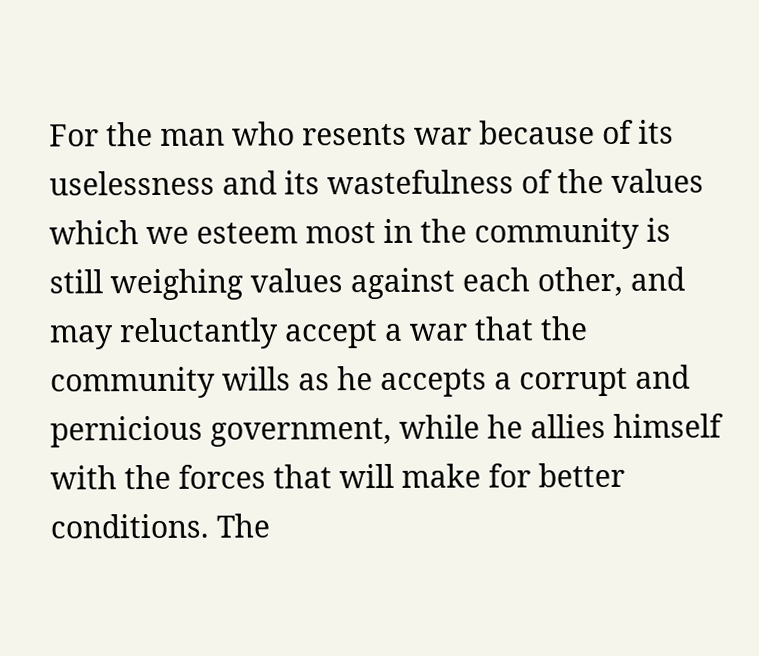For the man who resents war because of its uselessness and its wastefulness of the values which we esteem most in the community is still weighing values against each other, and may reluctantly accept a war that the community wills as he accepts a corrupt and pernicious government, while he allies himself with the forces that will make for better conditions. The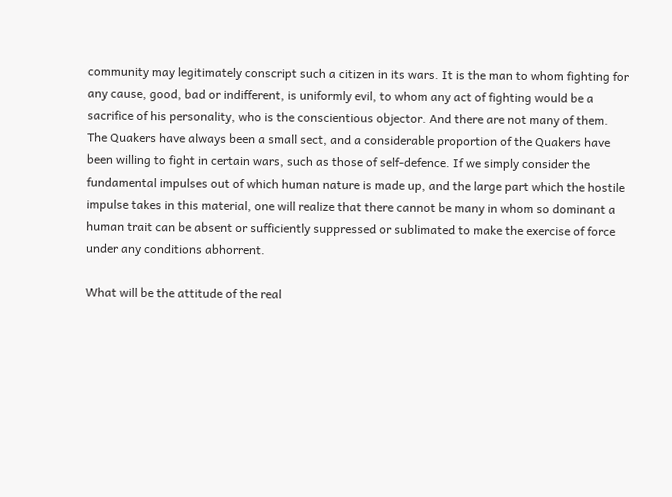community may legitimately conscript such a citizen in its wars. It is the man to whom fighting for any cause, good, bad or indifferent, is uniformly evil, to whom any act of fighting would be a sacrifice of his personality, who is the conscientious objector. And there are not many of them. The Quakers have always been a small sect, and a considerable proportion of the Quakers have been willing to fight in certain wars, such as those of self-defence. If we simply consider the fundamental impulses out of which human nature is made up, and the large part which the hostile impulse takes in this material, one will realize that there cannot be many in whom so dominant a human trait can be absent or sufficiently suppressed or sublimated to make the exercise of force under any conditions abhorrent.

What will be the attitude of the real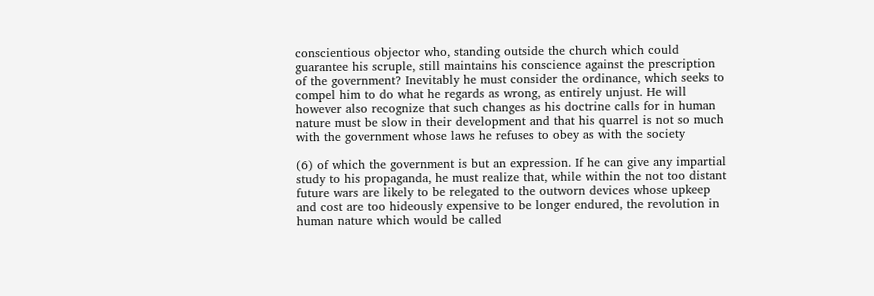conscientious objector who, standing outside the church which could guarantee his scruple, still maintains his conscience against the prescription of the government? Inevitably he must consider the ordinance, which seeks to compel him to do what he regards as wrong, as entirely unjust. He will however also recognize that such changes as his doctrine calls for in human nature must be slow in their development and that his quarrel is not so much with the government whose laws he refuses to obey as with the society

(6) of which the government is but an expression. If he can give any impartial study to his propaganda, he must realize that, while within the not too distant future wars are likely to be relegated to the outworn devices whose upkeep and cost are too hideously expensive to be longer endured, the revolution in human nature which would be called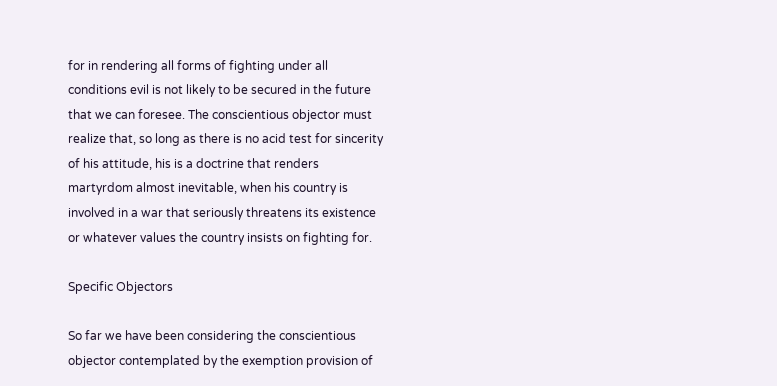for in rendering all forms of fighting under all conditions evil is not likely to be secured in the future that we can foresee. The conscientious objector must realize that, so long as there is no acid test for sincerity of his attitude, his is a doctrine that renders martyrdom almost inevitable, when his country is involved in a war that seriously threatens its existence or whatever values the country insists on fighting for.

Specific Objectors

So far we have been considering the conscientious objector contemplated by the exemption provision of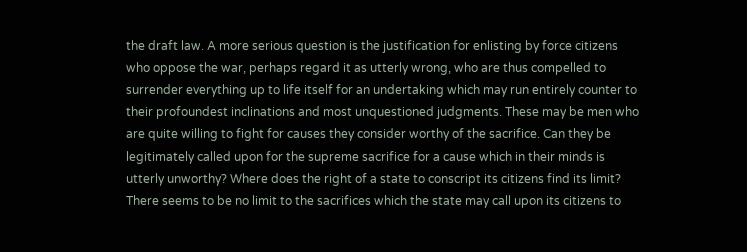the draft law. A more serious question is the justification for enlisting by force citizens who oppose the war, perhaps regard it as utterly wrong, who are thus compelled to surrender everything up to life itself for an undertaking which may run entirely counter to their profoundest inclinations and most unquestioned judgments. These may be men who are quite willing to fight for causes they consider worthy of the sacrifice. Can they be legitimately called upon for the supreme sacrifice for a cause which in their minds is utterly unworthy? Where does the right of a state to conscript its citizens find its limit? There seems to be no limit to the sacrifices which the state may call upon its citizens to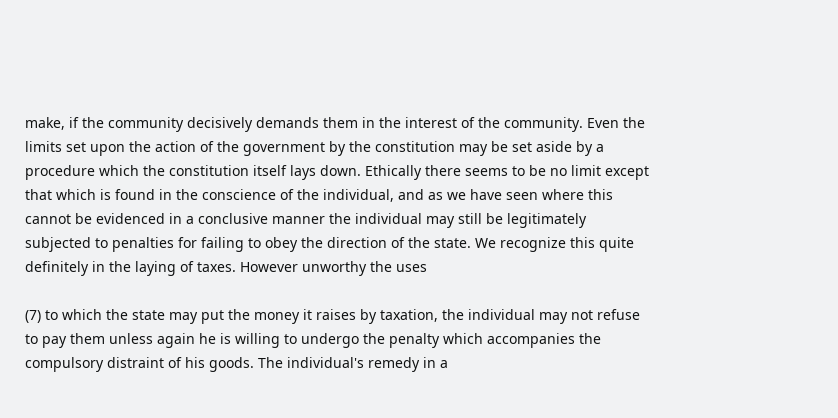make, if the community decisively demands them in the interest of the community. Even the limits set upon the action of the government by the constitution may be set aside by a procedure which the constitution itself lays down. Ethically there seems to be no limit except that which is found in the conscience of the individual, and as we have seen where this cannot be evidenced in a conclusive manner the individual may still be legitimately subjected to penalties for failing to obey the direction of the state. We recognize this quite definitely in the laying of taxes. However unworthy the uses

(7) to which the state may put the money it raises by taxation, the individual may not refuse to pay them unless again he is willing to undergo the penalty which accompanies the compulsory distraint of his goods. The individual's remedy in a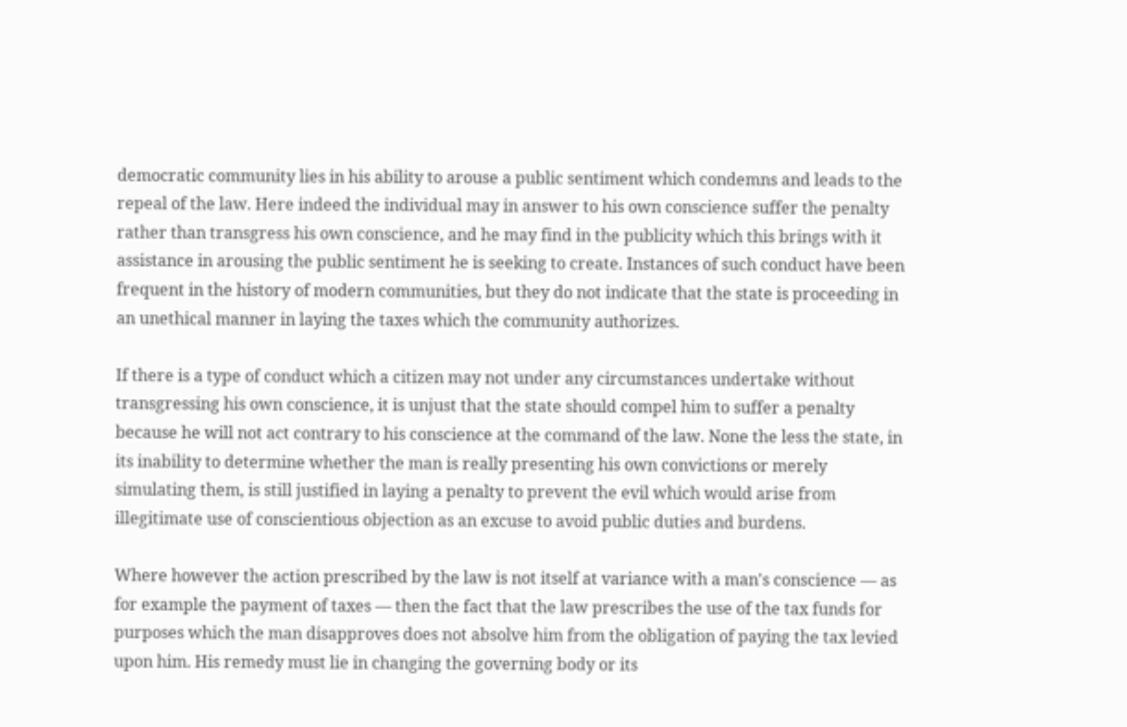democratic community lies in his ability to arouse a public sentiment which condemns and leads to the repeal of the law. Here indeed the individual may in answer to his own conscience suffer the penalty rather than transgress his own conscience, and he may find in the publicity which this brings with it assistance in arousing the public sentiment he is seeking to create. Instances of such conduct have been frequent in the history of modern communities, but they do not indicate that the state is proceeding in an unethical manner in laying the taxes which the community authorizes.

If there is a type of conduct which a citizen may not under any circumstances undertake without transgressing his own conscience, it is unjust that the state should compel him to suffer a penalty because he will not act contrary to his conscience at the command of the law. None the less the state, in its inability to determine whether the man is really presenting his own convictions or merely simulating them, is still justified in laying a penalty to prevent the evil which would arise from illegitimate use of conscientious objection as an excuse to avoid public duties and burdens.

Where however the action prescribed by the law is not itself at variance with a man's conscience — as for example the payment of taxes — then the fact that the law prescribes the use of the tax funds for purposes which the man disapproves does not absolve him from the obligation of paying the tax levied upon him. His remedy must lie in changing the governing body or its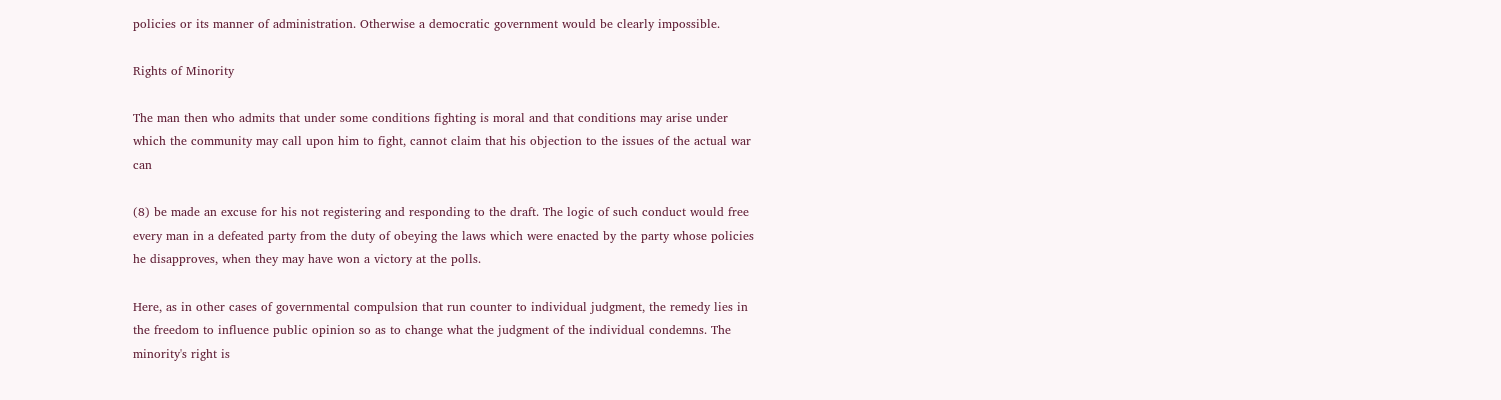policies or its manner of administration. Otherwise a democratic government would be clearly impossible.

Rights of Minority

The man then who admits that under some conditions fighting is moral and that conditions may arise under which the community may call upon him to fight, cannot claim that his objection to the issues of the actual war can

(8) be made an excuse for his not registering and responding to the draft. The logic of such conduct would free every man in a defeated party from the duty of obeying the laws which were enacted by the party whose policies he disapproves, when they may have won a victory at the polls.

Here, as in other cases of governmental compulsion that run counter to individual judgment, the remedy lies in the freedom to influence public opinion so as to change what the judgment of the individual condemns. The minority's right is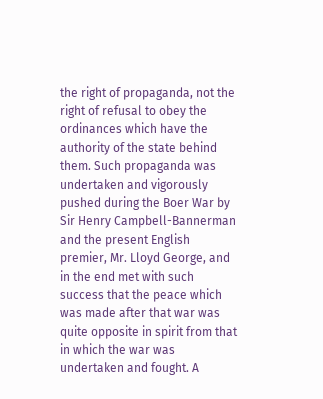the right of propaganda, not the right of refusal to obey the ordinances which have the authority of the state behind them. Such propaganda was undertaken and vigorously pushed during the Boer War by Sir Henry Campbell-Bannerman and the present English premier, Mr. Lloyd George, and in the end met with such success that the peace which was made after that war was quite opposite in spirit from that in which the war was undertaken and fought. A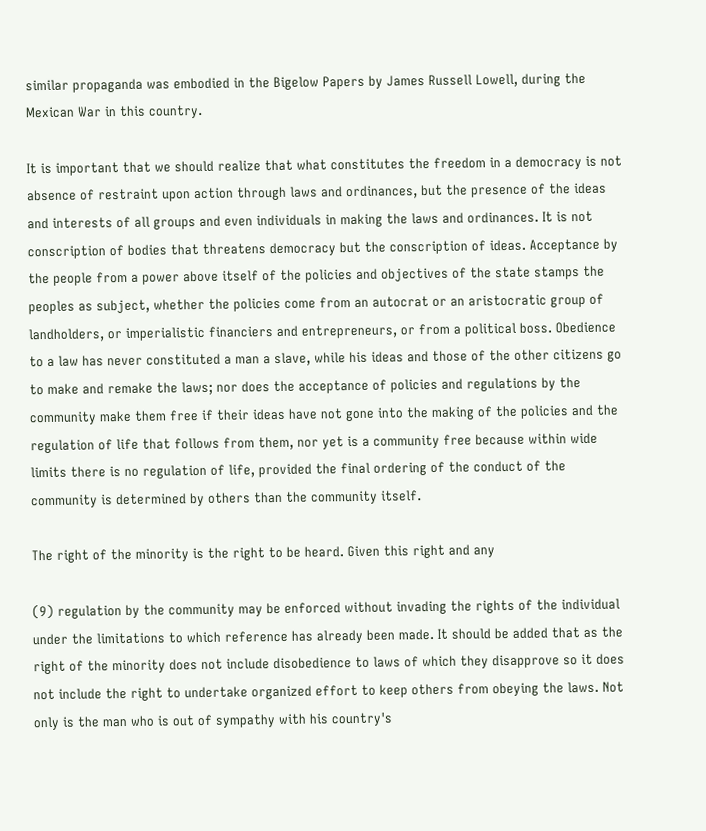similar propaganda was embodied in the Bigelow Papers by James Russell Lowell, during the Mexican War in this country.

It is important that we should realize that what constitutes the freedom in a democracy is not absence of restraint upon action through laws and ordinances, but the presence of the ideas and interests of all groups and even individuals in making the laws and ordinances. It is not conscription of bodies that threatens democracy but the conscription of ideas. Acceptance by the people from a power above itself of the policies and objectives of the state stamps the peoples as subject, whether the policies come from an autocrat or an aristocratic group of landholders, or imperialistic financiers and entrepreneurs, or from a political boss. Obedience to a law has never constituted a man a slave, while his ideas and those of the other citizens go to make and remake the laws; nor does the acceptance of policies and regulations by the community make them free if their ideas have not gone into the making of the policies and the regulation of life that follows from them, nor yet is a community free because within wide limits there is no regulation of life, provided the final ordering of the conduct of the community is determined by others than the community itself.

The right of the minority is the right to be heard. Given this right and any

(9) regulation by the community may be enforced without invading the rights of the individual under the limitations to which reference has already been made. It should be added that as the right of the minority does not include disobedience to laws of which they disapprove so it does not include the right to undertake organized effort to keep others from obeying the laws. Not only is the man who is out of sympathy with his country's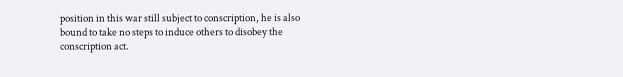position in this war still subject to conscription, he is also bound to take no steps to induce others to disobey the conscription act.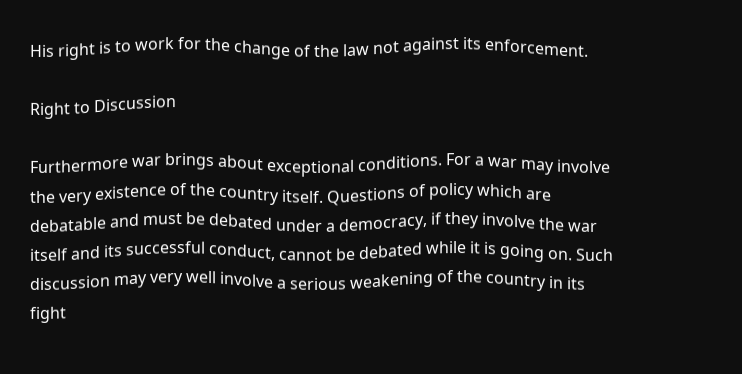His right is to work for the change of the law not against its enforcement.

Right to Discussion

Furthermore war brings about exceptional conditions. For a war may involve the very existence of the country itself. Questions of policy which are debatable and must be debated under a democracy, if they involve the war itself and its successful conduct, cannot be debated while it is going on. Such discussion may very well involve a serious weakening of the country in its fight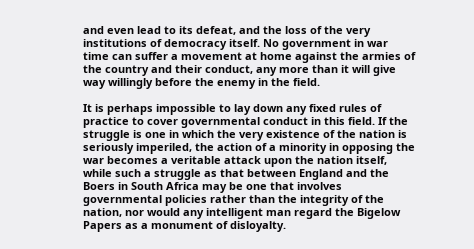and even lead to its defeat, and the loss of the very institutions of democracy itself. No government in war time can suffer a movement at home against the armies of the country and their conduct, any more than it will give way willingly before the enemy in the field.

It is perhaps impossible to lay down any fixed rules of practice to cover governmental conduct in this field. If the struggle is one in which the very existence of the nation is seriously imperiled, the action of a minority in opposing the war becomes a veritable attack upon the nation itself, while such a struggle as that between England and the Boers in South Africa may be one that involves governmental policies rather than the integrity of the nation, nor would any intelligent man regard the Bigelow Papers as a monument of disloyalty.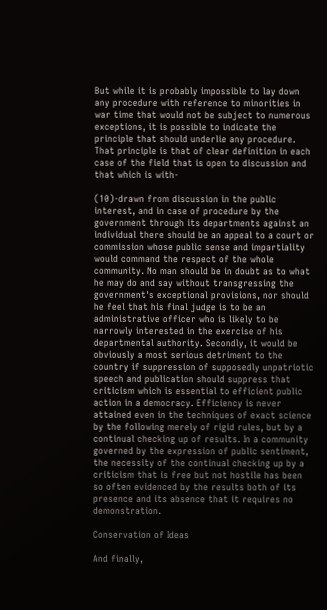But while it is probably impossible to lay down any procedure with reference to minorities in war time that would not be subject to numerous exceptions, it is possible to indicate the principle that should underlie any procedure. That principle is that of clear definition in each case of the field that is open to discussion and that which is with-

(10)-drawn from discussion in the public interest, and in case of procedure by the government through its departments against an individual there should be an appeal to a court or commission whose public sense and impartiality would command the respect of the whole community. No man should be in doubt as to what he may do and say without transgressing the government's exceptional provisions, nor should he feel that his final judge is to be an administrative officer who is likely to be narrowly interested in the exercise of his departmental authority. Secondly, it would be obviously a most serious detriment to the country if suppression of supposedly unpatriotic speech and publication should suppress that criticism which is essential to efficient public action in a democracy. Efficiency is never attained even in the techniques of exact science by the following merely of rigid rules, but by a continual checking up of results. In a community governed by the expression of public sentiment, the necessity of the continual checking up by a criticism that is free but not hostile has been so often evidenced by the results both of its presence and its absence that it requires no demonstration.

Conservation of Ideas

And finally,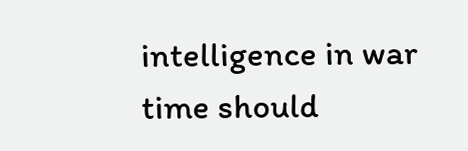intelligence in war time should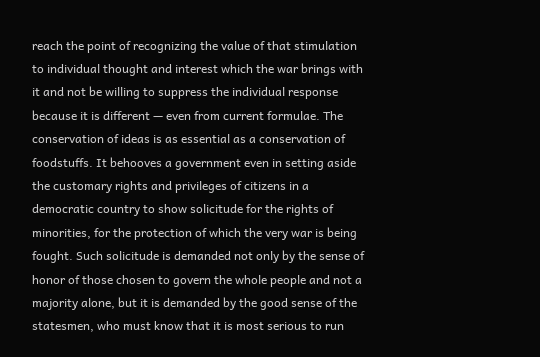reach the point of recognizing the value of that stimulation to individual thought and interest which the war brings with it and not be willing to suppress the individual response because it is different — even from current formulae. The conservation of ideas is as essential as a conservation of foodstuffs. It behooves a government even in setting aside the customary rights and privileges of citizens in a democratic country to show solicitude for the rights of minorities, for the protection of which the very war is being fought. Such solicitude is demanded not only by the sense of honor of those chosen to govern the whole people and not a majority alone, but it is demanded by the good sense of the statesmen, who must know that it is most serious to run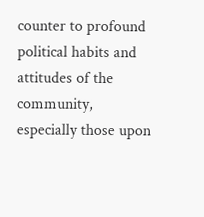counter to profound political habits and attitudes of the community, especially those upon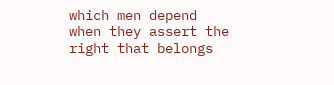which men depend when they assert the right that belongs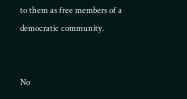to them as free members of a democratic community.


No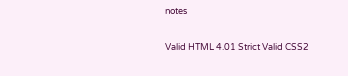notes

Valid HTML 4.01 Strict Valid CSS2